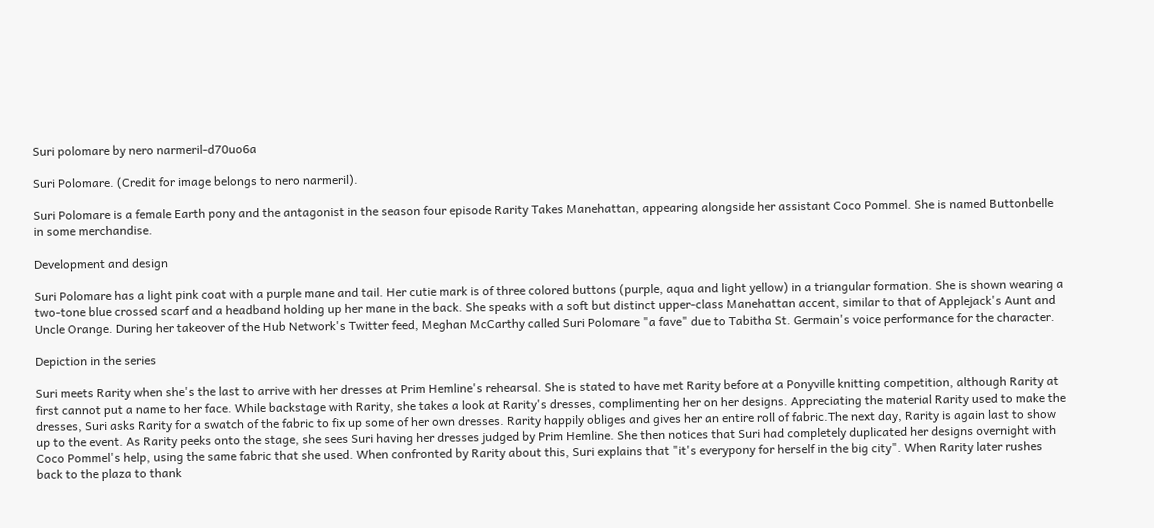Suri polomare by nero narmeril-d70uo6a

Suri Polomare. (Credit for image belongs to nero narmeril).

Suri Polomare is a female Earth pony and the antagonist in the season four episode Rarity Takes Manehattan, appearing alongside her assistant Coco Pommel. She is named Buttonbelle in some merchandise.

Development and design

Suri Polomare has a light pink coat with a purple mane and tail. Her cutie mark is of three colored buttons (purple, aqua and light yellow) in a triangular formation. She is shown wearing a two-tone blue crossed scarf and a headband holding up her mane in the back. She speaks with a soft but distinct upper-class Manehattan accent, similar to that of Applejack's Aunt and Uncle Orange. During her takeover of the Hub Network's Twitter feed, Meghan McCarthy called Suri Polomare "a fave" due to Tabitha St. Germain's voice performance for the character.

Depiction in the series

Suri meets Rarity when she's the last to arrive with her dresses at Prim Hemline's rehearsal. She is stated to have met Rarity before at a Ponyville knitting competition, although Rarity at first cannot put a name to her face. While backstage with Rarity, she takes a look at Rarity's dresses, complimenting her on her designs. Appreciating the material Rarity used to make the dresses, Suri asks Rarity for a swatch of the fabric to fix up some of her own dresses. Rarity happily obliges and gives her an entire roll of fabric.The next day, Rarity is again last to show up to the event. As Rarity peeks onto the stage, she sees Suri having her dresses judged by Prim Hemline. She then notices that Suri had completely duplicated her designs overnight with Coco Pommel's help, using the same fabric that she used. When confronted by Rarity about this, Suri explains that "it's everypony for herself in the big city". When Rarity later rushes back to the plaza to thank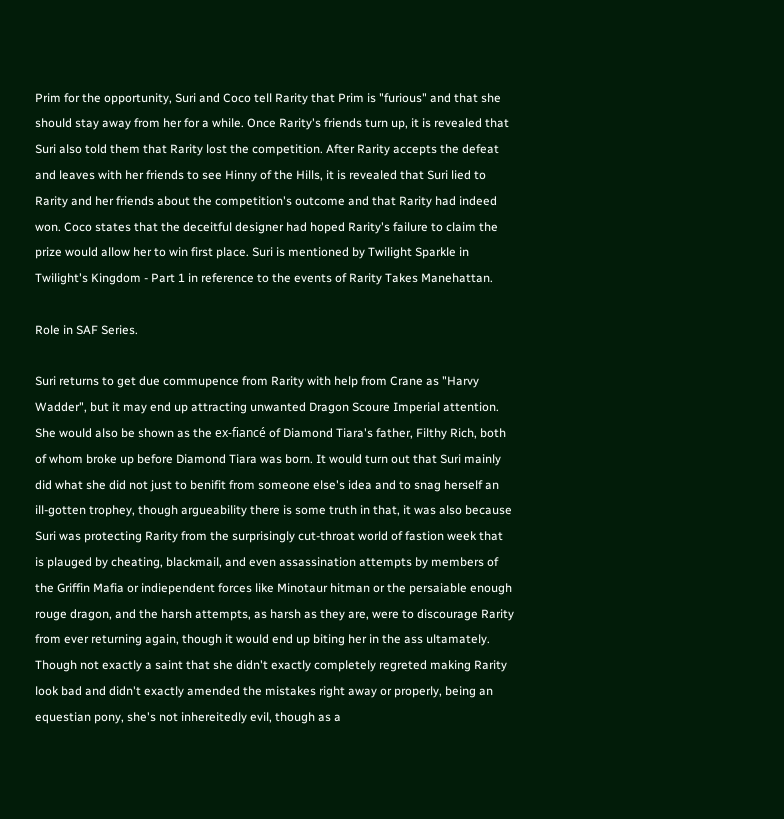Prim for the opportunity, Suri and Coco tell Rarity that Prim is "furious" and that she should stay away from her for a while. Once Rarity's friends turn up, it is revealed that Suri also told them that Rarity lost the competition. After Rarity accepts the defeat and leaves with her friends to see Hinny of the Hills, it is revealed that Suri lied to Rarity and her friends about the competition's outcome and that Rarity had indeed won. Coco states that the deceitful designer had hoped Rarity's failure to claim the prize would allow her to win first place. Suri is mentioned by Twilight Sparkle in Twilight's Kingdom - Part 1 in reference to the events of Rarity Takes Manehattan.

Role in SAF Series.

Suri returns to get due commupence from Rarity with help from Crane as "Harvy Wadder", but it may end up attracting unwanted Dragon Scoure Imperial attention. She would also be shown as the ex-fiancé of Diamond Tiara's father, Filthy Rich, both of whom broke up before Diamond Tiara was born. It would turn out that Suri mainly did what she did not just to benifit from someone else's idea and to snag herself an ill-gotten trophey, though argueability there is some truth in that, it was also because Suri was protecting Rarity from the surprisingly cut-throat world of fastion week that is plauged by cheating, blackmail, and even assassination attempts by members of the Griffin Mafia or indiependent forces like Minotaur hitman or the persaiable enough rouge dragon, and the harsh attempts, as harsh as they are, were to discourage Rarity from ever returning again, though it would end up biting her in the ass ultamately. Though not exactly a saint that she didn't exactly completely regreted making Rarity look bad and didn't exactly amended the mistakes right away or properly, being an equestian pony, she's not inhereitedly evil, though as a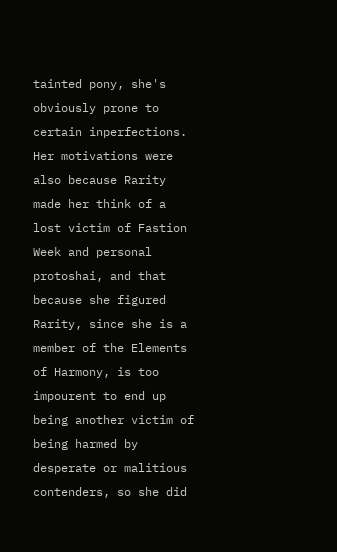tainted pony, she's obviously prone to certain inperfections. Her motivations were also because Rarity made her think of a lost victim of Fastion Week and personal protoshai, and that because she figured Rarity, since she is a member of the Elements of Harmony, is too impourent to end up being another victim of being harmed by desperate or malitious contenders, so she did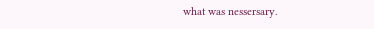what was nessersary.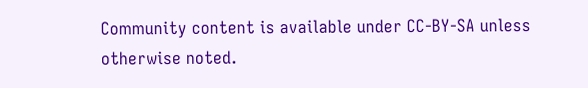Community content is available under CC-BY-SA unless otherwise noted.